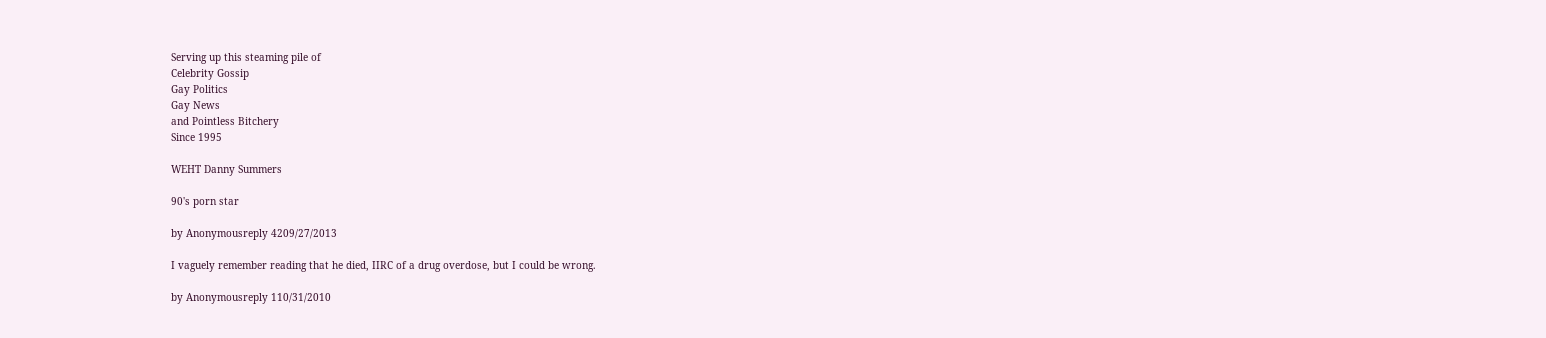Serving up this steaming pile of
Celebrity Gossip
Gay Politics
Gay News
and Pointless Bitchery
Since 1995

WEHT Danny Summers

90's porn star

by Anonymousreply 4209/27/2013

I vaguely remember reading that he died, IIRC of a drug overdose, but I could be wrong.

by Anonymousreply 110/31/2010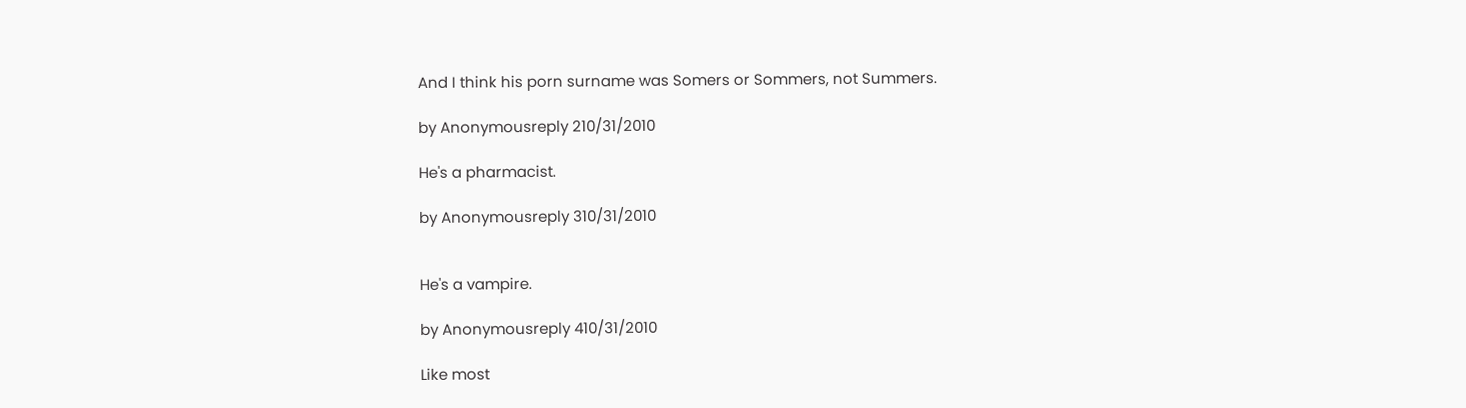And I think his porn surname was Somers or Sommers, not Summers.

by Anonymousreply 210/31/2010

He's a pharmacist.

by Anonymousreply 310/31/2010


He's a vampire.

by Anonymousreply 410/31/2010

Like most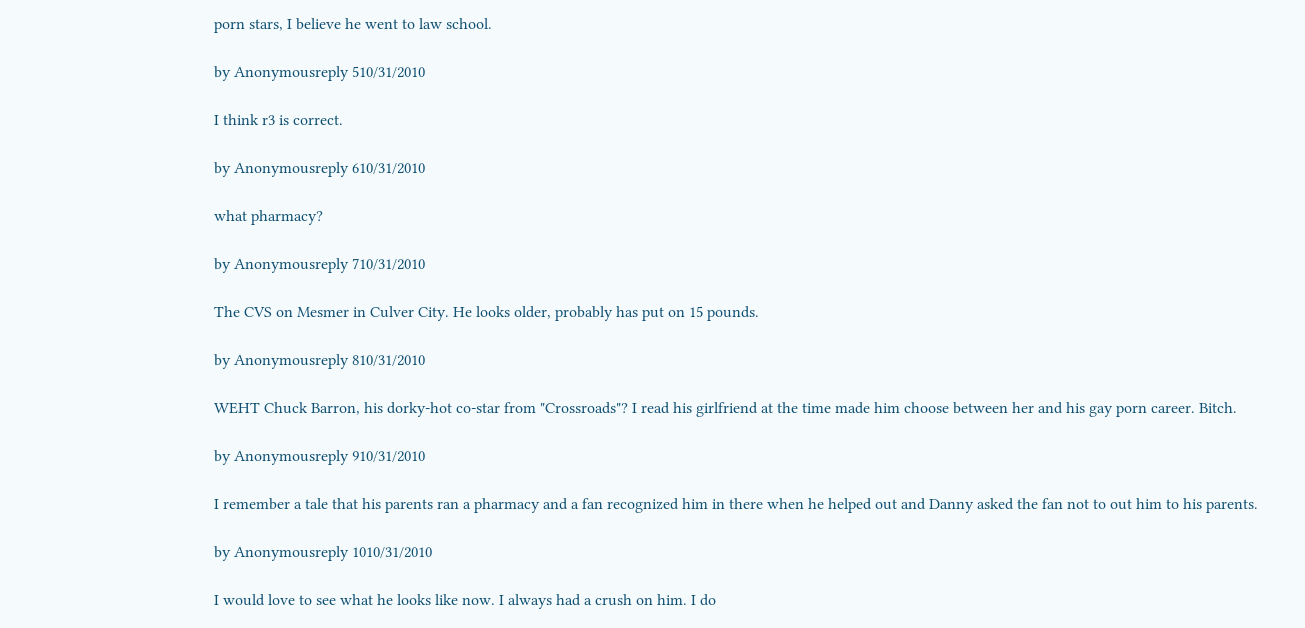porn stars, I believe he went to law school.

by Anonymousreply 510/31/2010

I think r3 is correct.

by Anonymousreply 610/31/2010

what pharmacy?

by Anonymousreply 710/31/2010

The CVS on Mesmer in Culver City. He looks older, probably has put on 15 pounds.

by Anonymousreply 810/31/2010

WEHT Chuck Barron, his dorky-hot co-star from "Crossroads"? I read his girlfriend at the time made him choose between her and his gay porn career. Bitch.

by Anonymousreply 910/31/2010

I remember a tale that his parents ran a pharmacy and a fan recognized him in there when he helped out and Danny asked the fan not to out him to his parents.

by Anonymousreply 1010/31/2010

I would love to see what he looks like now. I always had a crush on him. I do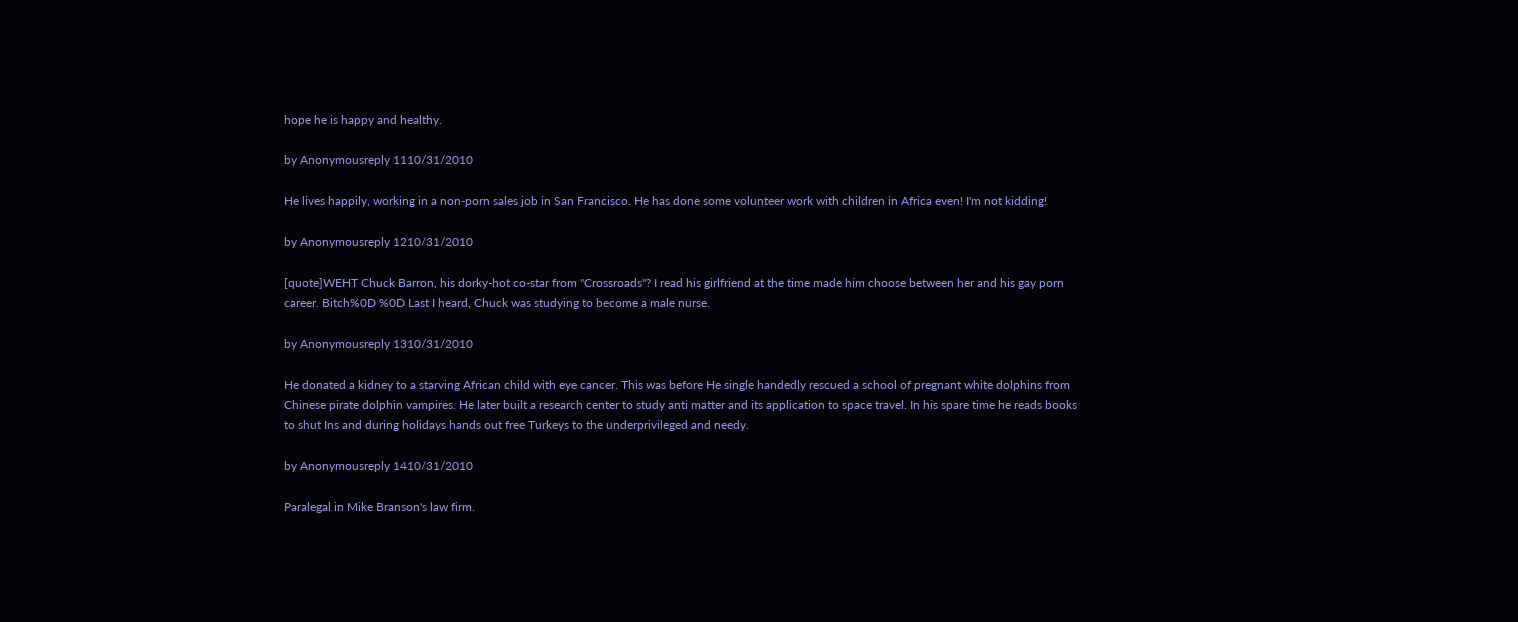hope he is happy and healthy.

by Anonymousreply 1110/31/2010

He lives happily, working in a non-porn sales job in San Francisco. He has done some volunteer work with children in Africa even! I'm not kidding!

by Anonymousreply 1210/31/2010

[quote]WEHT Chuck Barron, his dorky-hot co-star from "Crossroads"? I read his girlfriend at the time made him choose between her and his gay porn career. Bitch%0D %0D Last I heard, Chuck was studying to become a male nurse.

by Anonymousreply 1310/31/2010

He donated a kidney to a starving African child with eye cancer. This was before He single handedly rescued a school of pregnant white dolphins from Chinese pirate dolphin vampires. He later built a research center to study anti matter and its application to space travel. In his spare time he reads books to shut Ins and during holidays hands out free Turkeys to the underprivileged and needy.

by Anonymousreply 1410/31/2010

Paralegal in Mike Branson's law firm.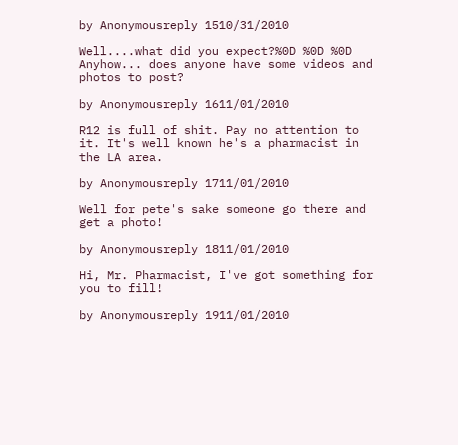by Anonymousreply 1510/31/2010

Well....what did you expect?%0D %0D %0D Anyhow... does anyone have some videos and photos to post?

by Anonymousreply 1611/01/2010

R12 is full of shit. Pay no attention to it. It's well known he's a pharmacist in the LA area.

by Anonymousreply 1711/01/2010

Well for pete's sake someone go there and get a photo!

by Anonymousreply 1811/01/2010

Hi, Mr. Pharmacist, I've got something for you to fill!

by Anonymousreply 1911/01/2010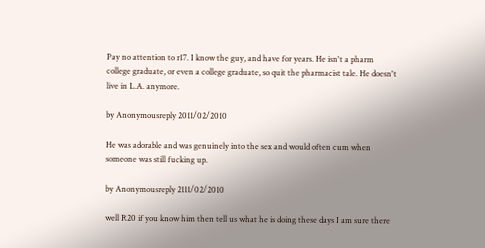Pay no attention to r17. I know the guy, and have for years. He isn't a pharm college graduate, or even a college graduate, so quit the pharmacist tale. He doesn't live in L.A. anymore.

by Anonymousreply 2011/02/2010

He was adorable and was genuinely into the sex and would often cum when someone was still fucking up.

by Anonymousreply 2111/02/2010

well R20 if you know him then tell us what he is doing these days I am sure there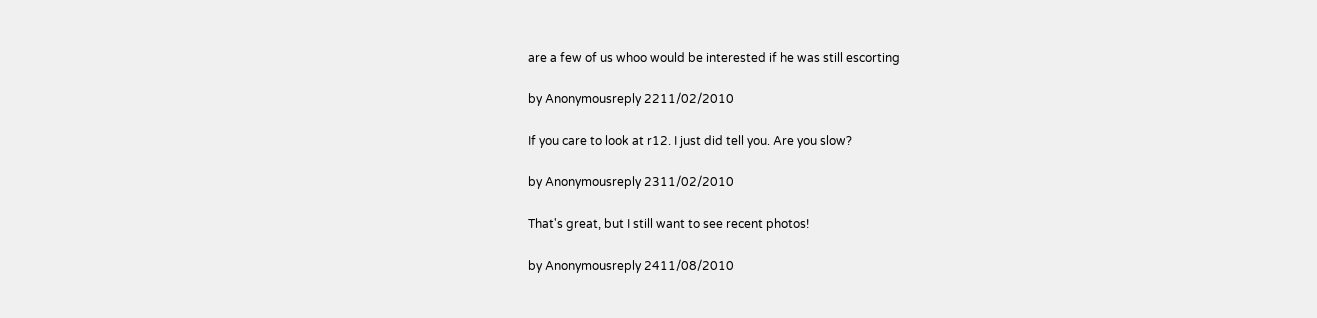are a few of us whoo would be interested if he was still escorting

by Anonymousreply 2211/02/2010

If you care to look at r12. I just did tell you. Are you slow?

by Anonymousreply 2311/02/2010

That's great, but I still want to see recent photos!

by Anonymousreply 2411/08/2010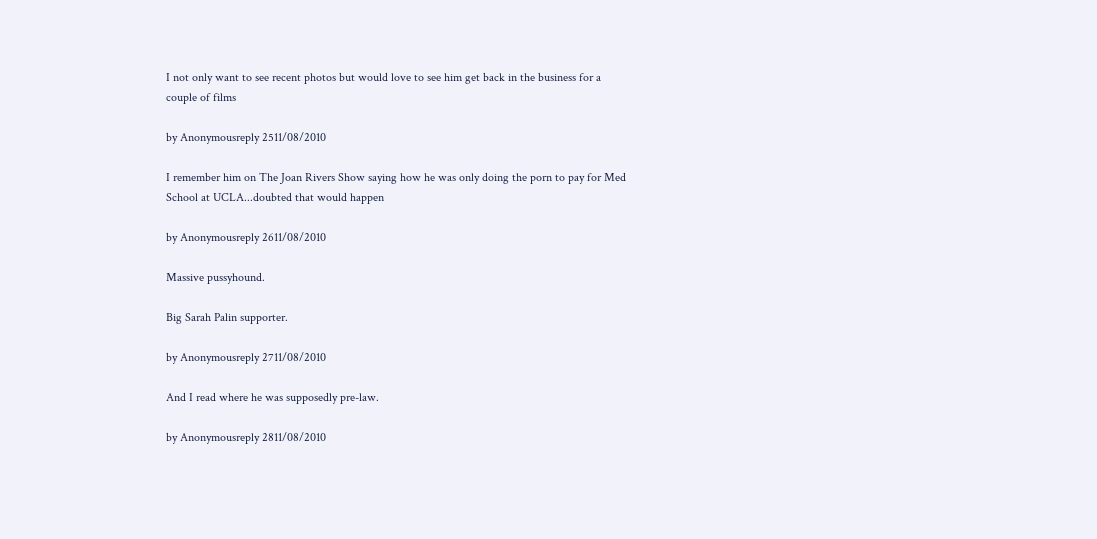I not only want to see recent photos but would love to see him get back in the business for a couple of films

by Anonymousreply 2511/08/2010

I remember him on The Joan Rivers Show saying how he was only doing the porn to pay for Med School at UCLA...doubted that would happen

by Anonymousreply 2611/08/2010

Massive pussyhound.

Big Sarah Palin supporter.

by Anonymousreply 2711/08/2010

And I read where he was supposedly pre-law.

by Anonymousreply 2811/08/2010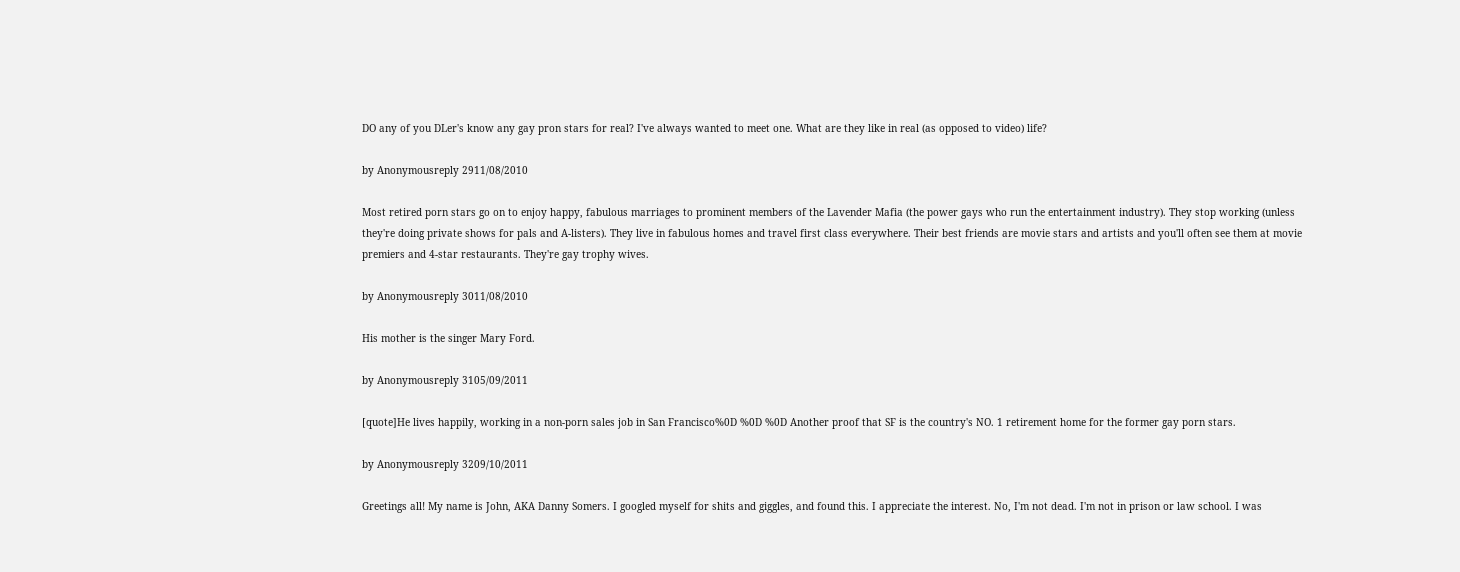DO any of you DLer's know any gay pron stars for real? I've always wanted to meet one. What are they like in real (as opposed to video) life?

by Anonymousreply 2911/08/2010

Most retired porn stars go on to enjoy happy, fabulous marriages to prominent members of the Lavender Mafia (the power gays who run the entertainment industry). They stop working (unless they're doing private shows for pals and A-listers). They live in fabulous homes and travel first class everywhere. Their best friends are movie stars and artists and you'll often see them at movie premiers and 4-star restaurants. They're gay trophy wives.

by Anonymousreply 3011/08/2010

His mother is the singer Mary Ford.

by Anonymousreply 3105/09/2011

[quote]He lives happily, working in a non-porn sales job in San Francisco%0D %0D %0D Another proof that SF is the country's NO. 1 retirement home for the former gay porn stars.

by Anonymousreply 3209/10/2011

Greetings all! My name is John, AKA Danny Somers. I googled myself for shits and giggles, and found this. I appreciate the interest. No, I'm not dead. I'm not in prison or law school. I was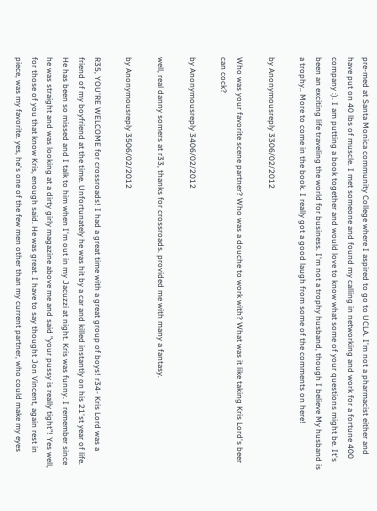pre-med at Santa Monica community College where I aspired to go to UCLA. I'm not a pharmacist either and have put on 40 lbs of muscle. I met someone and found my calling in networking and work for a fortune 400 company :). I am putting a book together and would love to know what some of your questions might be. It's been an exciting life traveling the world for business. I'm not a trophy husband, though I believe My husband is a trophy.. More to come in the book. I really got a good laugh from some of the comments on here!

by Anonymousreply 3306/02/2012

Who was your favorite scene partner? Who was a douche to work with? What was it like taking Kris Lord's beer can cock?

by Anonymousreply 3406/02/2012

well, real danny somers at r33, thanks for crossroads. provided me with many a fantasy.

by Anonymousreply 3506/02/2012

R35, YOU'RE WELCOME for crossroads! I had a great time with a great group of boys! r34- Kris Lord was a friend of my boyfriend at the time. Unfortunately he was hit by a car and killed instantly on his 21'st year of life. He has been so missed and I talk to him when I'm out in my Jacuzzi at night. Kris was funny. I remember since he was straight and was looking at a dirty girly magazine above me and said "your pussy is really tight"! Yes well, for those of you that know Kris, enough said. He was great. I have to say thought Jon Vincent, again rest in piece, was my favorite. yes, he's one of the few men other than my current partner, who could make my eyes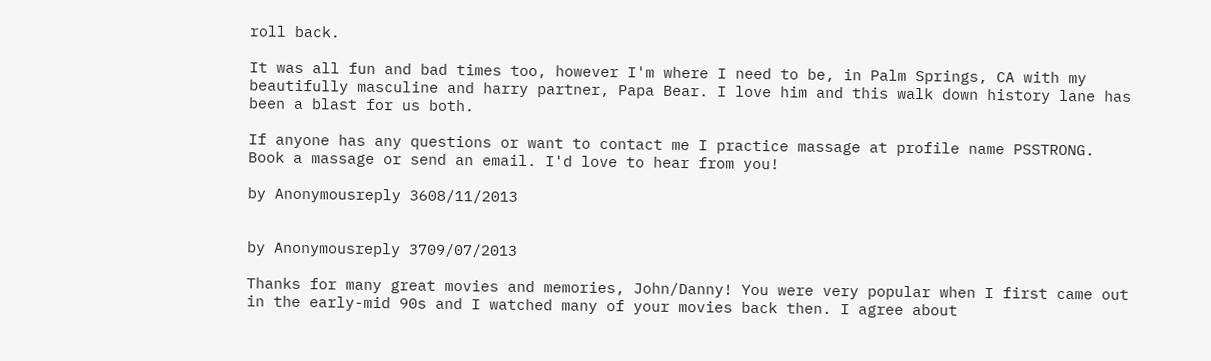roll back.

It was all fun and bad times too, however I'm where I need to be, in Palm Springs, CA with my beautifully masculine and harry partner, Papa Bear. I love him and this walk down history lane has been a blast for us both.

If anyone has any questions or want to contact me I practice massage at profile name PSSTRONG. Book a massage or send an email. I'd love to hear from you!

by Anonymousreply 3608/11/2013


by Anonymousreply 3709/07/2013

Thanks for many great movies and memories, John/Danny! You were very popular when I first came out in the early-mid 90s and I watched many of your movies back then. I agree about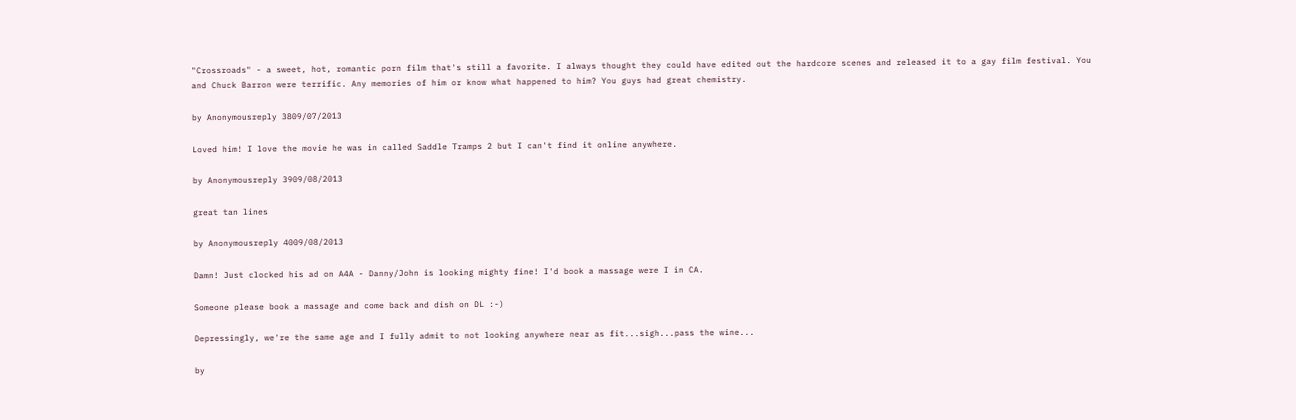"Crossroads" - a sweet, hot, romantic porn film that's still a favorite. I always thought they could have edited out the hardcore scenes and released it to a gay film festival. You and Chuck Barron were terrific. Any memories of him or know what happened to him? You guys had great chemistry.

by Anonymousreply 3809/07/2013

Loved him! I love the movie he was in called Saddle Tramps 2 but I can't find it online anywhere.

by Anonymousreply 3909/08/2013

great tan lines

by Anonymousreply 4009/08/2013

Damn! Just clocked his ad on A4A - Danny/John is looking mighty fine! I'd book a massage were I in CA.

Someone please book a massage and come back and dish on DL :-)

Depressingly, we're the same age and I fully admit to not looking anywhere near as fit...sigh...pass the wine...

by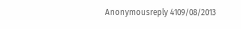Anonymousreply 4109/08/2013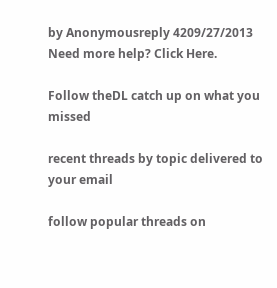by Anonymousreply 4209/27/2013
Need more help? Click Here.

Follow theDL catch up on what you missed

recent threads by topic delivered to your email

follow popular threads on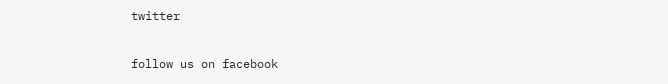twitter

follow us on facebook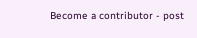Become a contributor - post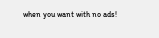when you want with no ads!